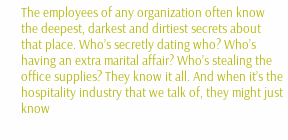The employees of any organization often know the deepest, darkest and dirtiest secrets about that place. Who’s secretly dating who? Who’s having an extra marital affair? Who’s stealing the office supplies? They know it all. And when it’s the hospitality industry that we talk of, they might just know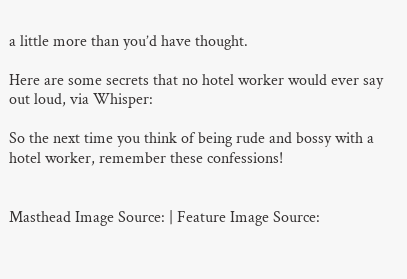a little more than you’d have thought.

Here are some secrets that no hotel worker would ever say out loud, via Whisper:

So the next time you think of being rude and bossy with a hotel worker, remember these confessions!


Masthead Image Source: | Feature Image Source: